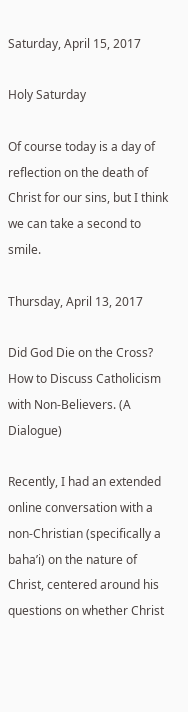Saturday, April 15, 2017

Holy Saturday

Of course today is a day of reflection on the death of Christ for our sins, but I think we can take a second to smile.

Thursday, April 13, 2017

Did God Die on the Cross? How to Discuss Catholicism with Non-Believers. (A Dialogue)

Recently, I had an extended online conversation with a non-Christian (specifically a baha’i) on the nature of Christ, centered around his questions on whether Christ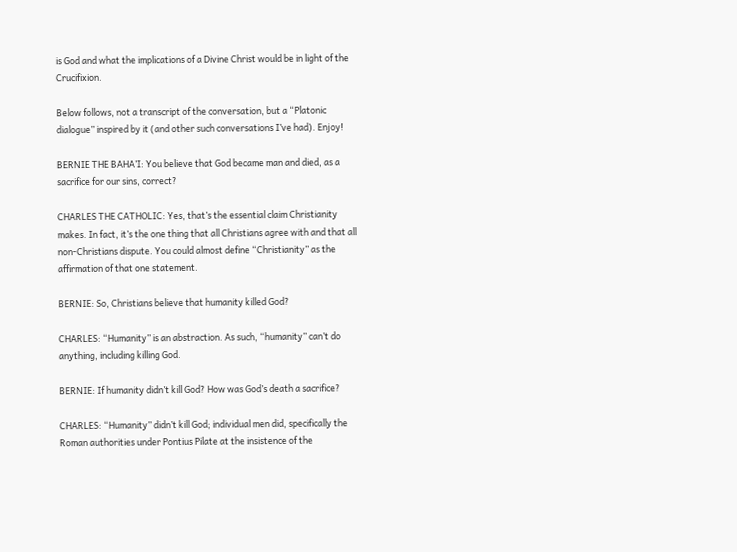is God and what the implications of a Divine Christ would be in light of the Crucifixion.

Below follows, not a transcript of the conversation, but a “Platonic dialogue” inspired by it (and other such conversations I’ve had). Enjoy!

BERNIE THE BAHA’I: You believe that God became man and died, as a sacrifice for our sins, correct?

CHARLES THE CATHOLIC: Yes, that’s the essential claim Christianity makes. In fact, it’s the one thing that all Christians agree with and that all non-Christians dispute. You could almost define “Christianity” as the affirmation of that one statement.

BERNIE: So, Christians believe that humanity killed God?

CHARLES: “Humanity” is an abstraction. As such, “humanity” can’t do anything, including killing God.

BERNIE: If humanity didn’t kill God? How was God’s death a sacrifice?

CHARLES: “Humanity” didn’t kill God; individual men did, specifically the Roman authorities under Pontius Pilate at the insistence of the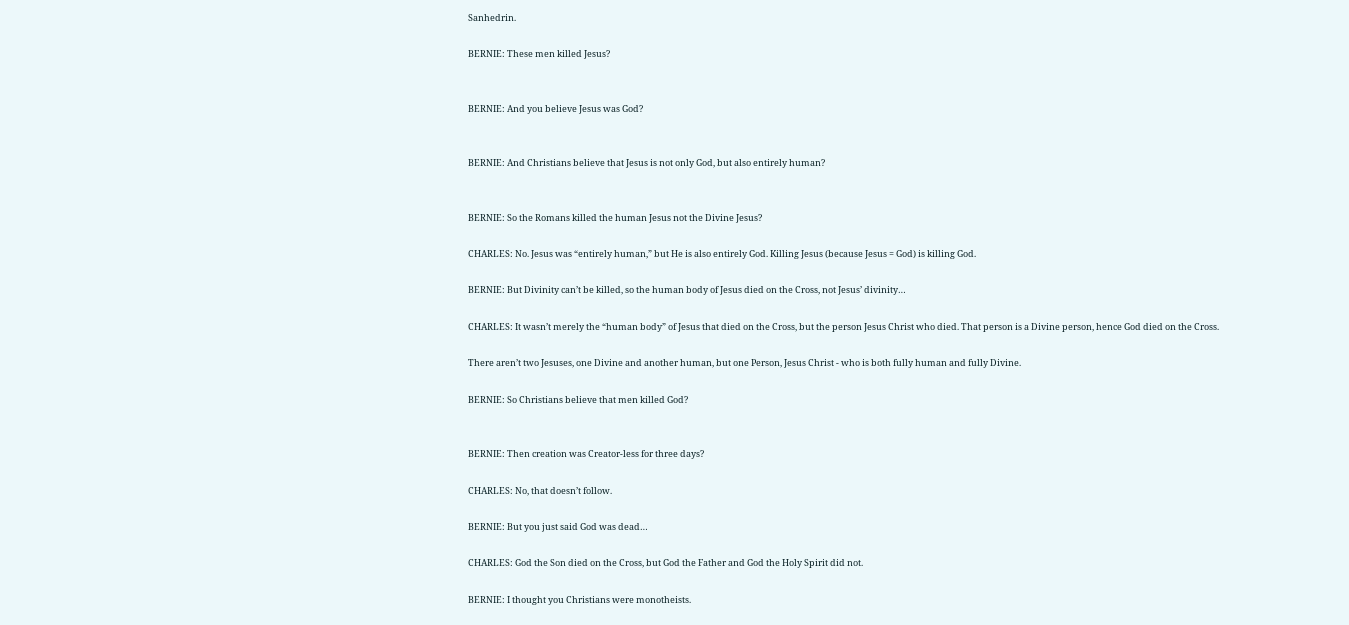Sanhedrin.

BERNIE: These men killed Jesus?


BERNIE: And you believe Jesus was God?


BERNIE: And Christians believe that Jesus is not only God, but also entirely human?


BERNIE: So the Romans killed the human Jesus not the Divine Jesus?

CHARLES: No. Jesus was “entirely human,” but He is also entirely God. Killing Jesus (because Jesus = God) is killing God.

BERNIE: But Divinity can’t be killed, so the human body of Jesus died on the Cross, not Jesus’ divinity…

CHARLES: It wasn’t merely the “human body” of Jesus that died on the Cross, but the person Jesus Christ who died. That person is a Divine person, hence God died on the Cross.

There aren’t two Jesuses, one Divine and another human, but one Person, Jesus Christ - who is both fully human and fully Divine.

BERNIE: So Christians believe that men killed God?


BERNIE: Then creation was Creator-less for three days?

CHARLES: No, that doesn’t follow.

BERNIE: But you just said God was dead…

CHARLES: God the Son died on the Cross, but God the Father and God the Holy Spirit did not.

BERNIE: I thought you Christians were monotheists.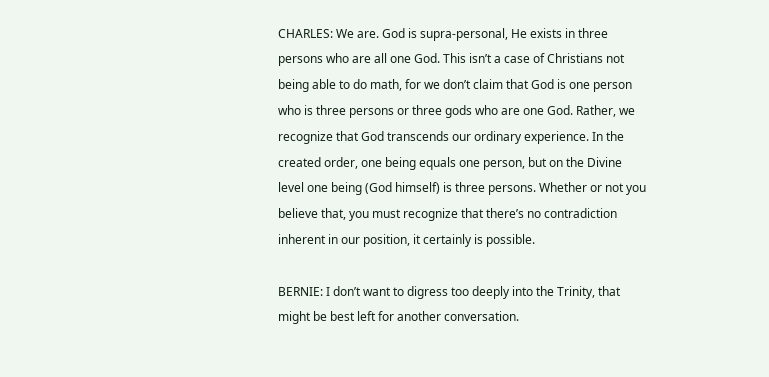CHARLES: We are. God is supra-personal, He exists in three persons who are all one God. This isn’t a case of Christians not being able to do math, for we don’t claim that God is one person who is three persons or three gods who are one God. Rather, we recognize that God transcends our ordinary experience. In the created order, one being equals one person, but on the Divine level one being (God himself) is three persons. Whether or not you believe that, you must recognize that there’s no contradiction inherent in our position, it certainly is possible.

BERNIE: I don’t want to digress too deeply into the Trinity, that might be best left for another conversation.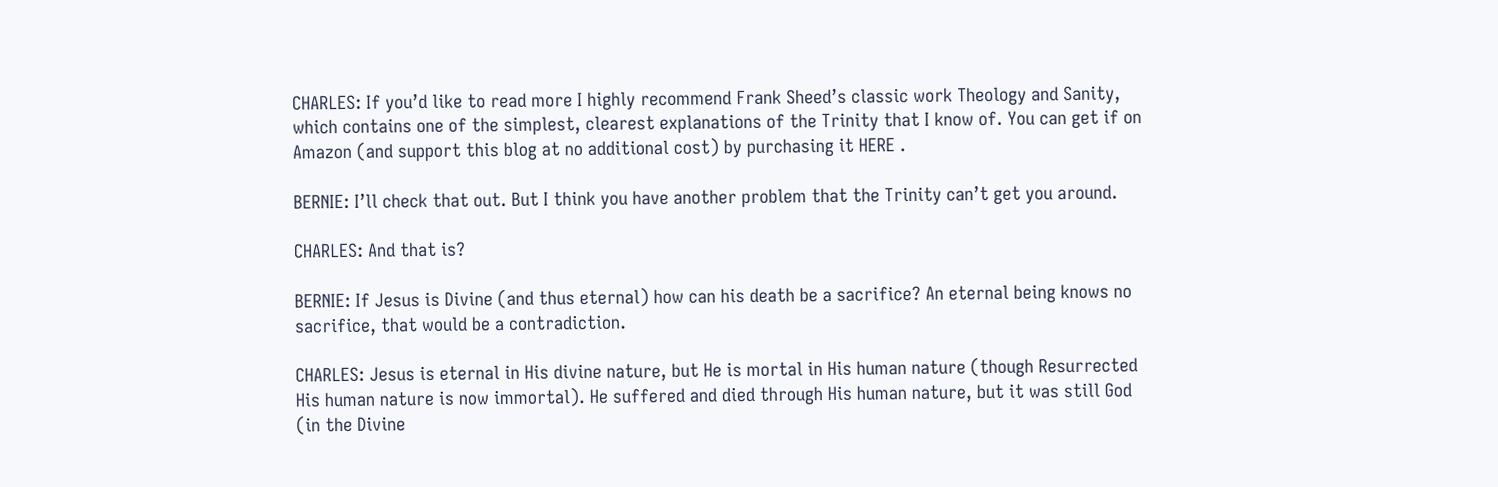CHARLES: If you’d like to read more I highly recommend Frank Sheed’s classic work Theology and Sanity, which contains one of the simplest, clearest explanations of the Trinity that I know of. You can get if on Amazon (and support this blog at no additional cost) by purchasing it HERE .

BERNIE: I’ll check that out. But I think you have another problem that the Trinity can’t get you around.

CHARLES: And that is?

BERNIE: If Jesus is Divine (and thus eternal) how can his death be a sacrifice? An eternal being knows no sacrifice, that would be a contradiction.

CHARLES: Jesus is eternal in His divine nature, but He is mortal in His human nature (though Resurrected His human nature is now immortal). He suffered and died through His human nature, but it was still God (in the Divine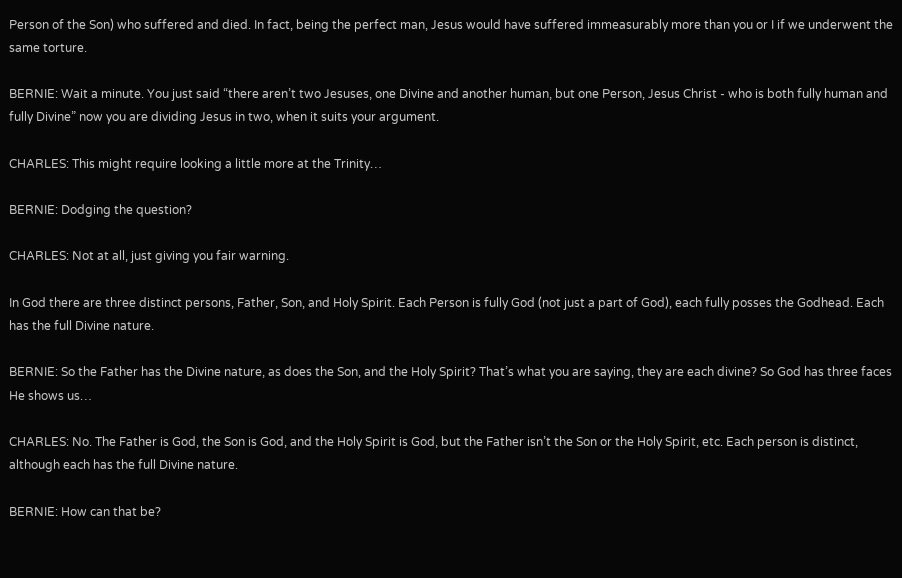Person of the Son) who suffered and died. In fact, being the perfect man, Jesus would have suffered immeasurably more than you or I if we underwent the same torture.

BERNIE: Wait a minute. You just said “there aren’t two Jesuses, one Divine and another human, but one Person, Jesus Christ - who is both fully human and fully Divine” now you are dividing Jesus in two, when it suits your argument.

CHARLES: This might require looking a little more at the Trinity…

BERNIE: Dodging the question?

CHARLES: Not at all, just giving you fair warning.

In God there are three distinct persons, Father, Son, and Holy Spirit. Each Person is fully God (not just a part of God), each fully posses the Godhead. Each has the full Divine nature.

BERNIE: So the Father has the Divine nature, as does the Son, and the Holy Spirit? That’s what you are saying, they are each divine? So God has three faces He shows us…

CHARLES: No. The Father is God, the Son is God, and the Holy Spirit is God, but the Father isn’t the Son or the Holy Spirit, etc. Each person is distinct, although each has the full Divine nature.

BERNIE: How can that be?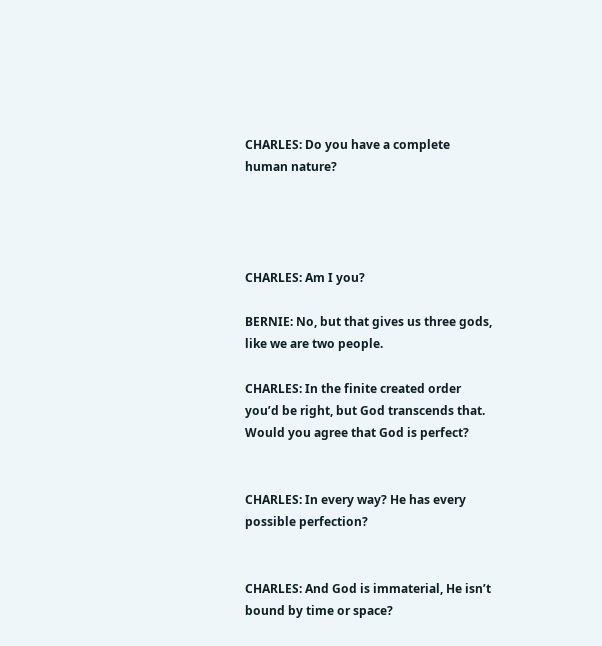CHARLES: Do you have a complete human nature?




CHARLES: Am I you?

BERNIE: No, but that gives us three gods, like we are two people.

CHARLES: In the finite created order you’d be right, but God transcends that. Would you agree that God is perfect?


CHARLES: In every way? He has every possible perfection?


CHARLES: And God is immaterial, He isn’t bound by time or space?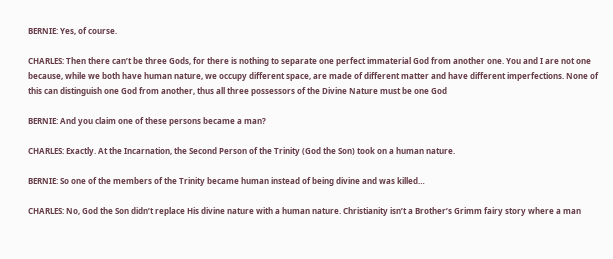BERNIE: Yes, of course.

CHARLES: Then there can’t be three Gods, for there is nothing to separate one perfect immaterial God from another one. You and I are not one because, while we both have human nature, we occupy different space, are made of different matter and have different imperfections. None of this can distinguish one God from another, thus all three possessors of the Divine Nature must be one God

BERNIE: And you claim one of these persons became a man?

CHARLES: Exactly. At the Incarnation, the Second Person of the Trinity (God the Son) took on a human nature.

BERNIE: So one of the members of the Trinity became human instead of being divine and was killed…

CHARLES: No, God the Son didn’t replace His divine nature with a human nature. Christianity isn’t a Brother’s Grimm fairy story where a man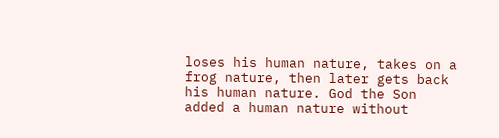loses his human nature, takes on a frog nature, then later gets back his human nature. God the Son added a human nature without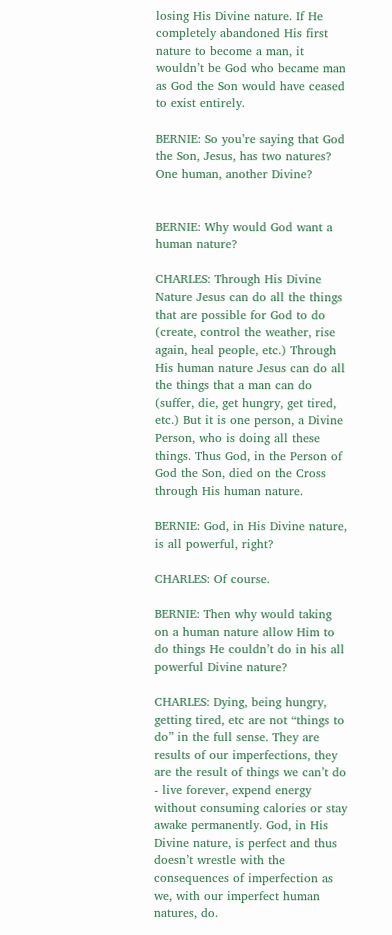losing His Divine nature. If He completely abandoned His first nature to become a man, it wouldn’t be God who became man as God the Son would have ceased to exist entirely.

BERNIE: So you’re saying that God the Son, Jesus, has two natures? One human, another Divine?


BERNIE: Why would God want a human nature?

CHARLES: Through His Divine Nature Jesus can do all the things that are possible for God to do (create, control the weather, rise again, heal people, etc.) Through His human nature Jesus can do all the things that a man can do (suffer, die, get hungry, get tired, etc.) But it is one person, a Divine Person, who is doing all these things. Thus God, in the Person of God the Son, died on the Cross through His human nature.

BERNIE: God, in His Divine nature, is all powerful, right?

CHARLES: Of course.

BERNIE: Then why would taking on a human nature allow Him to do things He couldn’t do in his all powerful Divine nature?

CHARLES: Dying, being hungry, getting tired, etc are not “things to do” in the full sense. They are results of our imperfections, they are the result of things we can’t do - live forever, expend energy without consuming calories or stay awake permanently. God, in His Divine nature, is perfect and thus doesn’t wrestle with the consequences of imperfection as we, with our imperfect human natures, do.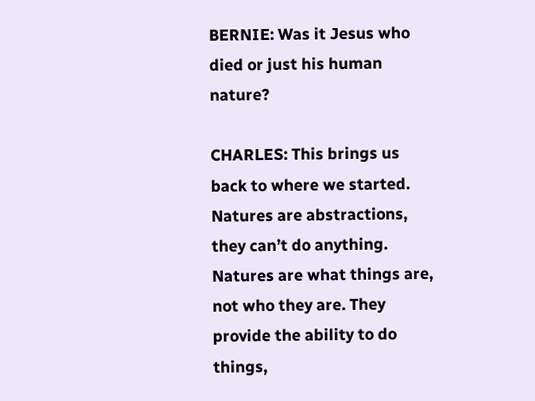BERNIE: Was it Jesus who died or just his human nature?

CHARLES: This brings us back to where we started. Natures are abstractions, they can’t do anything. Natures are what things are, not who they are. They provide the ability to do things,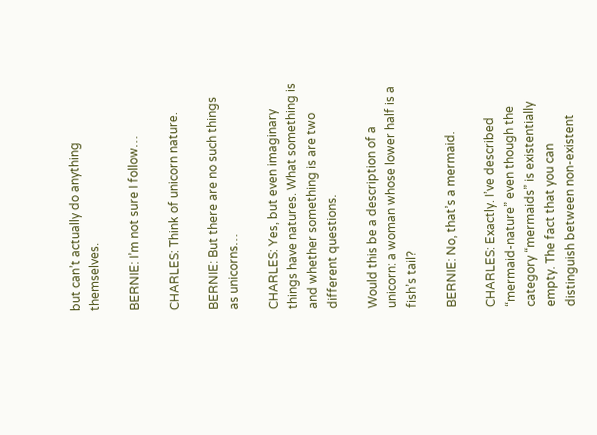but can’t actually do anything themselves.

BERNIE: I’m not sure I follow…

CHARLES: Think of unicorn nature.

BERNIE: But there are no such things as unicorns…

CHARLES: Yes, but even imaginary things have natures. What something is and whether something is are two different questions.

Would this be a description of a unicorn: a woman whose lower half is a fish’s tail?

BERNIE: No, that’s a mermaid.

CHARLES: Exactly. I’ve described “mermaid-nature” even though the category “mermaids” is existentially empty. The fact that you can distinguish between non-existent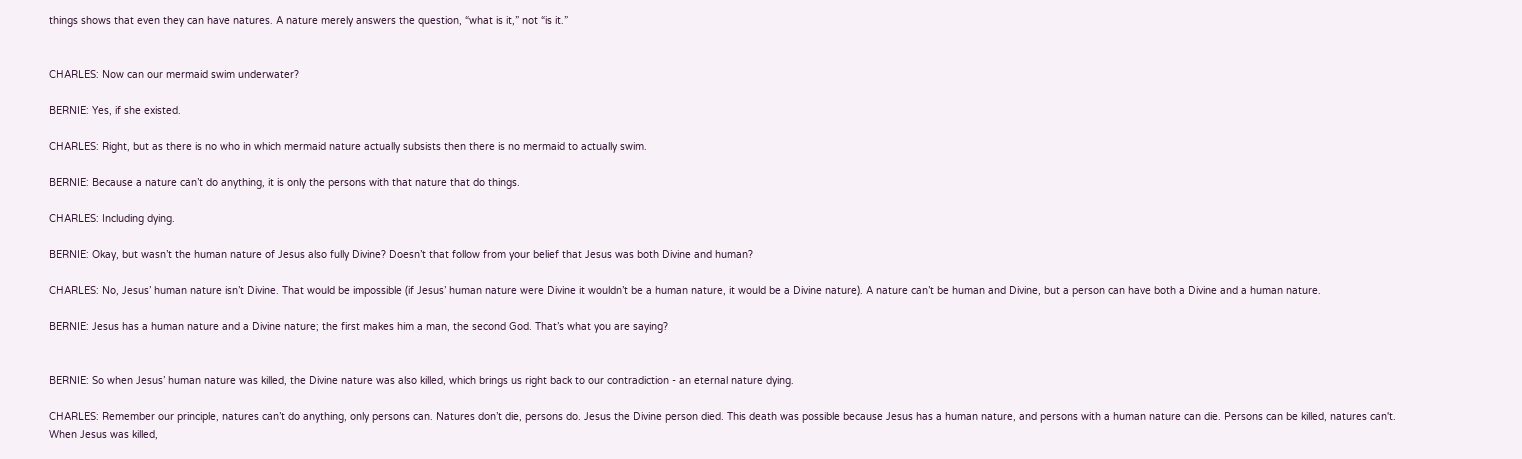things shows that even they can have natures. A nature merely answers the question, “what is it,” not “is it.”


CHARLES: Now can our mermaid swim underwater?

BERNIE: Yes, if she existed.

CHARLES: Right, but as there is no who in which mermaid nature actually subsists then there is no mermaid to actually swim.

BERNIE: Because a nature can’t do anything, it is only the persons with that nature that do things.

CHARLES: Including dying.

BERNIE: Okay, but wasn’t the human nature of Jesus also fully Divine? Doesn’t that follow from your belief that Jesus was both Divine and human?

CHARLES: No, Jesus’ human nature isn’t Divine. That would be impossible (if Jesus’ human nature were Divine it wouldn’t be a human nature, it would be a Divine nature). A nature can’t be human and Divine, but a person can have both a Divine and a human nature.

BERNIE: Jesus has a human nature and a Divine nature; the first makes him a man, the second God. That’s what you are saying?


BERNIE: So when Jesus’ human nature was killed, the Divine nature was also killed, which brings us right back to our contradiction - an eternal nature dying.

CHARLES: Remember our principle, natures can’t do anything, only persons can. Natures don’t die, persons do. Jesus the Divine person died. This death was possible because Jesus has a human nature, and persons with a human nature can die. Persons can be killed, natures can't. When Jesus was killed,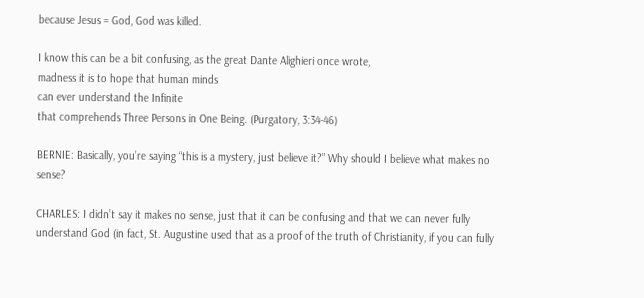because Jesus = God, God was killed.

I know this can be a bit confusing, as the great Dante Alighieri once wrote,
madness it is to hope that human minds
can ever understand the Infinite
that comprehends Three Persons in One Being. (Purgatory, 3:34-46)

BERNIE: Basically, you’re saying “this is a mystery, just believe it?” Why should I believe what makes no sense?

CHARLES: I didn’t say it makes no sense, just that it can be confusing and that we can never fully understand God (in fact, St. Augustine used that as a proof of the truth of Christianity, if you can fully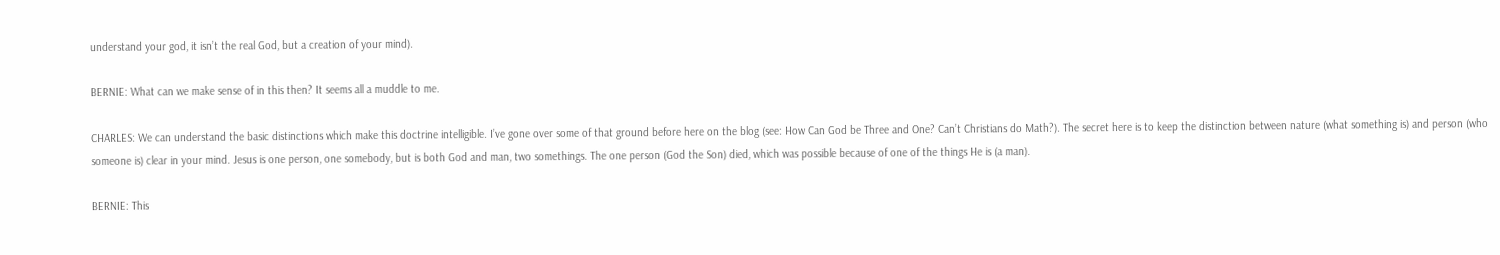understand your god, it isn’t the real God, but a creation of your mind).

BERNIE: What can we make sense of in this then? It seems all a muddle to me.

CHARLES: We can understand the basic distinctions which make this doctrine intelligible. I’ve gone over some of that ground before here on the blog (see: How Can God be Three and One? Can’t Christians do Math?). The secret here is to keep the distinction between nature (what something is) and person (who someone is) clear in your mind. Jesus is one person, one somebody, but is both God and man, two somethings. The one person (God the Son) died, which was possible because of one of the things He is (a man).

BERNIE: This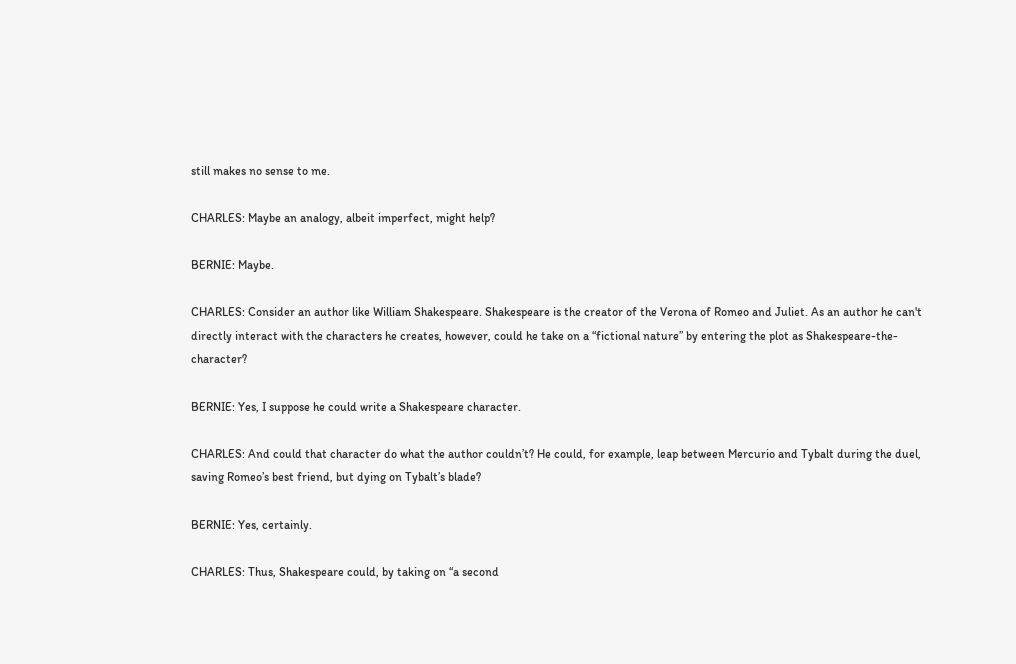still makes no sense to me.

CHARLES: Maybe an analogy, albeit imperfect, might help?

BERNIE: Maybe.

CHARLES: Consider an author like William Shakespeare. Shakespeare is the creator of the Verona of Romeo and Juliet. As an author he can't directly interact with the characters he creates, however, could he take on a “fictional nature” by entering the plot as Shakespeare-the-character?

BERNIE: Yes, I suppose he could write a Shakespeare character.

CHARLES: And could that character do what the author couldn’t? He could, for example, leap between Mercurio and Tybalt during the duel, saving Romeo’s best friend, but dying on Tybalt’s blade?

BERNIE: Yes, certainly.

CHARLES: Thus, Shakespeare could, by taking on “a second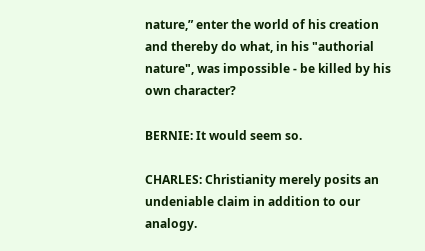nature,” enter the world of his creation and thereby do what, in his "authorial nature", was impossible - be killed by his own character?

BERNIE: It would seem so.

CHARLES: Christianity merely posits an undeniable claim in addition to our analogy.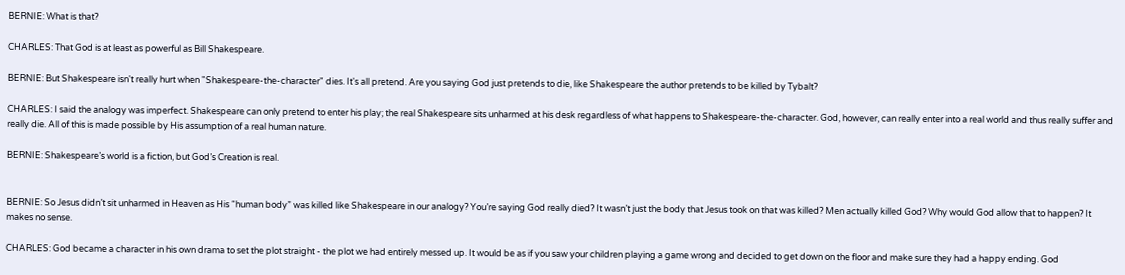BERNIE: What is that?

CHARLES: That God is at least as powerful as Bill Shakespeare.

BERNIE: But Shakespeare isn't really hurt when "Shakespeare-the-character" dies. It's all pretend. Are you saying God just pretends to die, like Shakespeare the author pretends to be killed by Tybalt?

CHARLES: I said the analogy was imperfect. Shakespeare can only pretend to enter his play; the real Shakespeare sits unharmed at his desk regardless of what happens to Shakespeare-the-character. God, however, can really enter into a real world and thus really suffer and really die. All of this is made possible by His assumption of a real human nature.

BERNIE: Shakespeare’s world is a fiction, but God’s Creation is real.


BERNIE: So Jesus didn’t sit unharmed in Heaven as His “human body” was killed like Shakespeare in our analogy? You’re saying God really died? It wasn’t just the body that Jesus took on that was killed? Men actually killed God? Why would God allow that to happen? It makes no sense.

CHARLES: God became a character in his own drama to set the plot straight - the plot we had entirely messed up. It would be as if you saw your children playing a game wrong and decided to get down on the floor and make sure they had a happy ending. God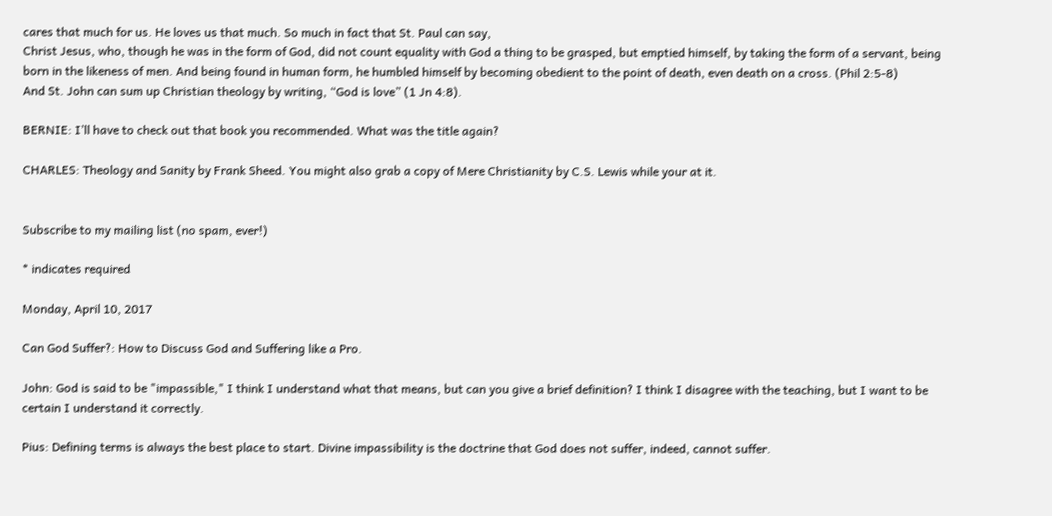cares that much for us. He loves us that much. So much in fact that St. Paul can say,
Christ Jesus, who, though he was in the form of God, did not count equality with God a thing to be grasped, but emptied himself, by taking the form of a servant, being born in the likeness of men. And being found in human form, he humbled himself by becoming obedient to the point of death, even death on a cross. (Phil 2:5-8)
And St. John can sum up Christian theology by writing, “God is love” (1 Jn 4:8).

BERNIE: I’ll have to check out that book you recommended. What was the title again?

CHARLES: Theology and Sanity by Frank Sheed. You might also grab a copy of Mere Christianity by C.S. Lewis while your at it.


Subscribe to my mailing list (no spam, ever!)

* indicates required

Monday, April 10, 2017

Can God Suffer?: How to Discuss God and Suffering like a Pro.

John: God is said to be "impassible," I think I understand what that means, but can you give a brief definition? I think I disagree with the teaching, but I want to be certain I understand it correctly.

Pius: Defining terms is always the best place to start. Divine impassibility is the doctrine that God does not suffer, indeed, cannot suffer.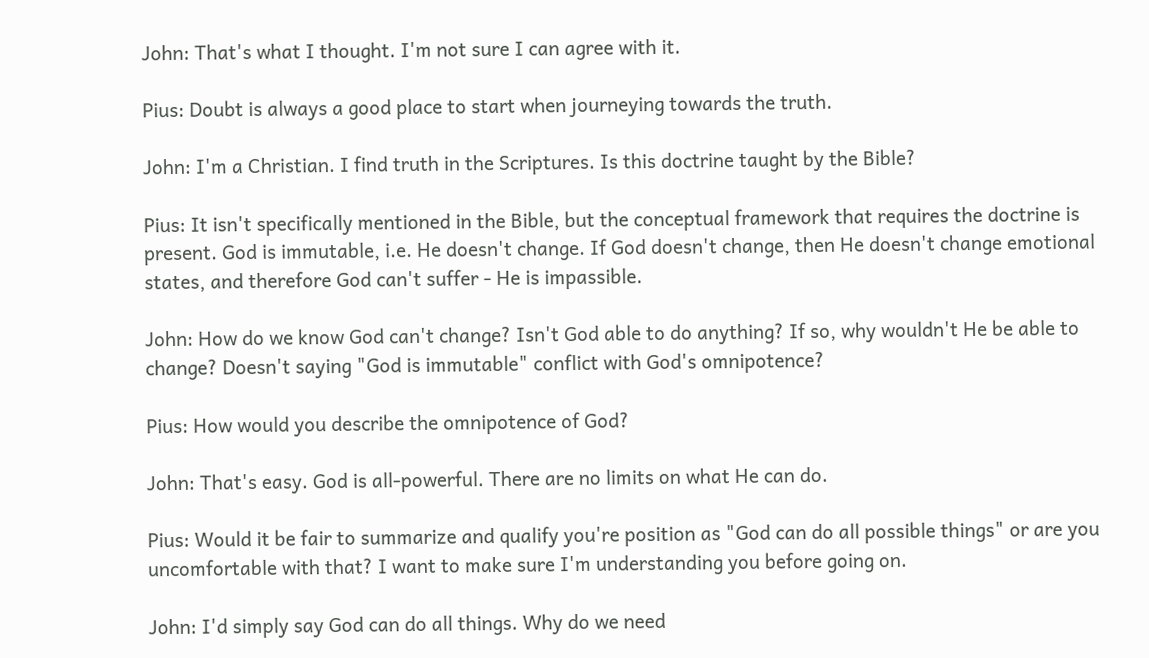John: That's what I thought. I'm not sure I can agree with it.

Pius: Doubt is always a good place to start when journeying towards the truth.

John: I'm a Christian. I find truth in the Scriptures. Is this doctrine taught by the Bible?

Pius: It isn't specifically mentioned in the Bible, but the conceptual framework that requires the doctrine is present. God is immutable, i.e. He doesn't change. If God doesn't change, then He doesn't change emotional states, and therefore God can't suffer - He is impassible.

John: How do we know God can't change? Isn't God able to do anything? If so, why wouldn't He be able to change? Doesn't saying "God is immutable" conflict with God's omnipotence?

Pius: How would you describe the omnipotence of God?

John: That's easy. God is all-powerful. There are no limits on what He can do.

Pius: Would it be fair to summarize and qualify you're position as "God can do all possible things" or are you uncomfortable with that? I want to make sure I'm understanding you before going on.

John: I'd simply say God can do all things. Why do we need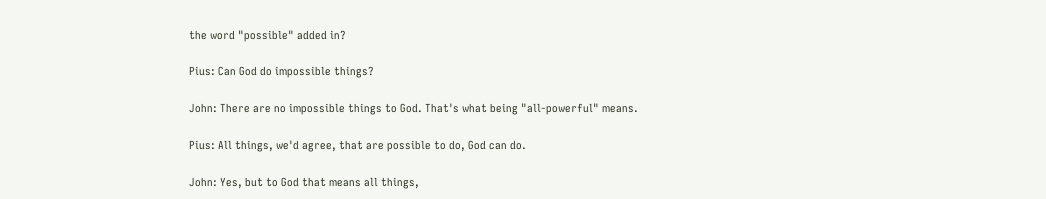the word "possible" added in?

Pius: Can God do impossible things?

John: There are no impossible things to God. That's what being "all-powerful" means.

Pius: All things, we'd agree, that are possible to do, God can do.

John: Yes, but to God that means all things,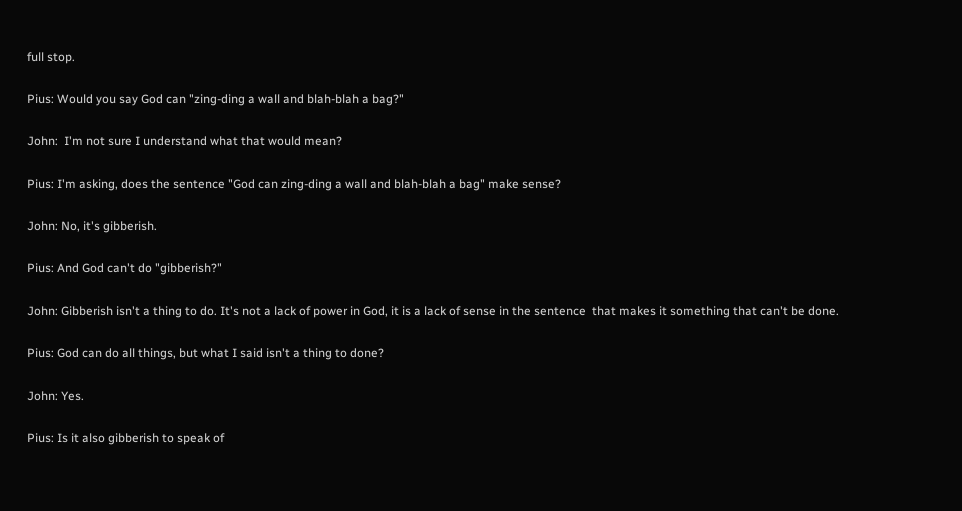full stop.

Pius: Would you say God can "zing-ding a wall and blah-blah a bag?"

John:  I'm not sure I understand what that would mean?

Pius: I'm asking, does the sentence "God can zing-ding a wall and blah-blah a bag" make sense?

John: No, it's gibberish.

Pius: And God can't do "gibberish?"

John: Gibberish isn't a thing to do. It's not a lack of power in God, it is a lack of sense in the sentence  that makes it something that can't be done.

Pius: God can do all things, but what I said isn't a thing to done?

John: Yes.

Pius: Is it also gibberish to speak of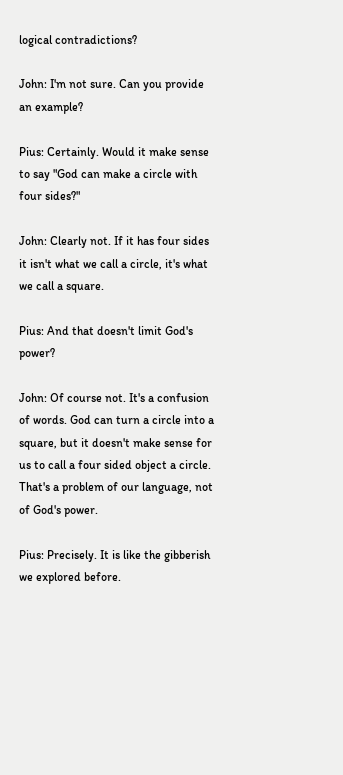logical contradictions?

John: I'm not sure. Can you provide an example?

Pius: Certainly. Would it make sense to say "God can make a circle with four sides?"

John: Clearly not. If it has four sides it isn't what we call a circle, it's what we call a square.

Pius: And that doesn't limit God's power?

John: Of course not. It's a confusion of words. God can turn a circle into a square, but it doesn't make sense for us to call a four sided object a circle. That's a problem of our language, not of God's power.

Pius: Precisely. It is like the gibberish we explored before.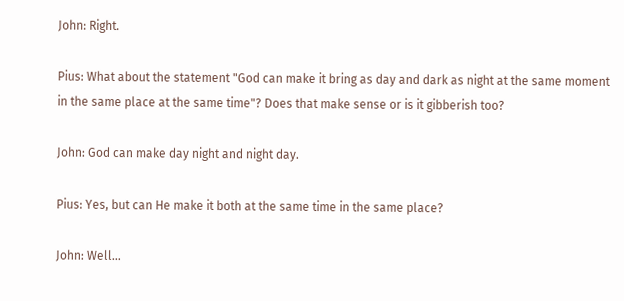John: Right.

Pius: What about the statement "God can make it bring as day and dark as night at the same moment in the same place at the same time"? Does that make sense or is it gibberish too?

John: God can make day night and night day.

Pius: Yes, but can He make it both at the same time in the same place?

John: Well...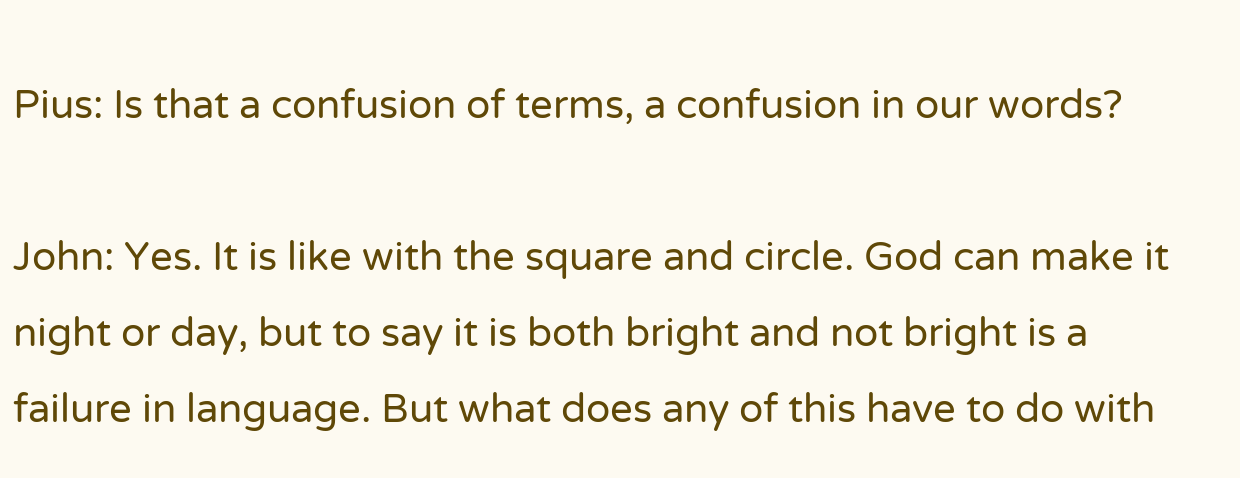Pius: Is that a confusion of terms, a confusion in our words?

John: Yes. It is like with the square and circle. God can make it night or day, but to say it is both bright and not bright is a failure in language. But what does any of this have to do with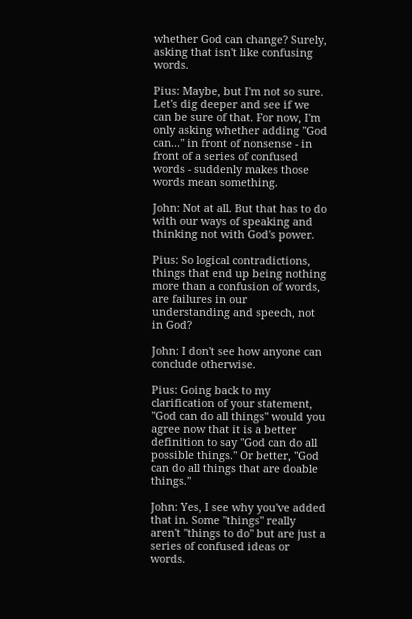whether God can change? Surely, asking that isn't like confusing words.

Pius: Maybe, but I'm not so sure. Let's dig deeper and see if we can be sure of that. For now, I'm only asking whether adding "God can..." in front of nonsense - in front of a series of confused words - suddenly makes those words mean something.

John: Not at all. But that has to do with our ways of speaking and thinking not with God's power.

Pius: So logical contradictions, things that end up being nothing more than a confusion of words, are failures in our understanding and speech, not in God?

John: I don't see how anyone can conclude otherwise.

Pius: Going back to my clarification of your statement, "God can do all things" would you agree now that it is a better definition to say "God can do all possible things." Or better, "God can do all things that are doable things."

John: Yes, I see why you've added that in. Some "things" really aren't "things to do" but are just a series of confused ideas or words.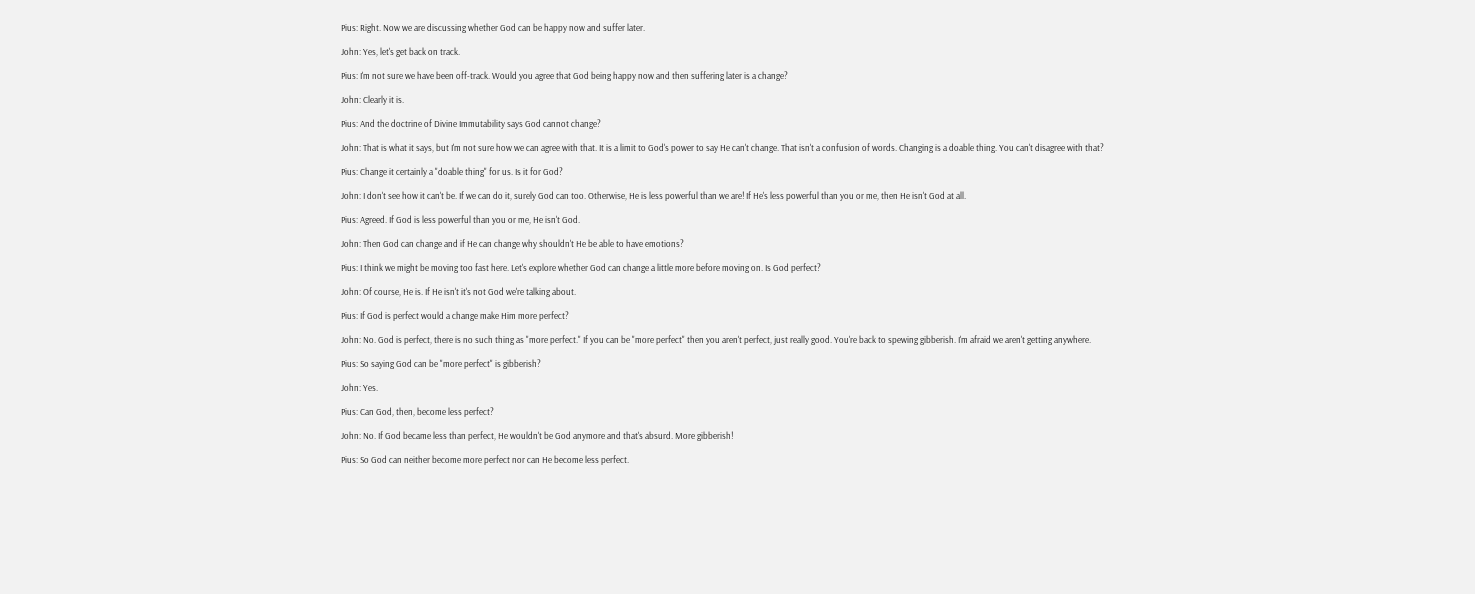Pius: Right. Now we are discussing whether God can be happy now and suffer later.

John: Yes, let's get back on track.

Pius: I'm not sure we have been off-track. Would you agree that God being happy now and then suffering later is a change?

John: Clearly it is.

Pius: And the doctrine of Divine Immutability says God cannot change?

John: That is what it says, but I'm not sure how we can agree with that. It is a limit to God's power to say He can't change. That isn't a confusion of words. Changing is a doable thing. You can't disagree with that?

Pius: Change it certainly a "doable thing" for us. Is it for God?

John: I don't see how it can't be. If we can do it, surely God can too. Otherwise, He is less powerful than we are! If He's less powerful than you or me, then He isn't God at all.

Pius: Agreed. If God is less powerful than you or me, He isn't God.

John: Then God can change and if He can change why shouldn't He be able to have emotions?

Pius: I think we might be moving too fast here. Let's explore whether God can change a little more before moving on. Is God perfect?

John: Of course, He is. If He isn't it's not God we're talking about.

Pius: If God is perfect would a change make Him more perfect?

John: No. God is perfect, there is no such thing as "more perfect." If you can be "more perfect" then you aren't perfect, just really good. You're back to spewing gibberish. I'm afraid we aren't getting anywhere.

Pius: So saying God can be "more perfect" is gibberish?

John: Yes.

Pius: Can God, then, become less perfect?

John: No. If God became less than perfect, He wouldn't be God anymore and that's absurd. More gibberish!

Pius: So God can neither become more perfect nor can He become less perfect.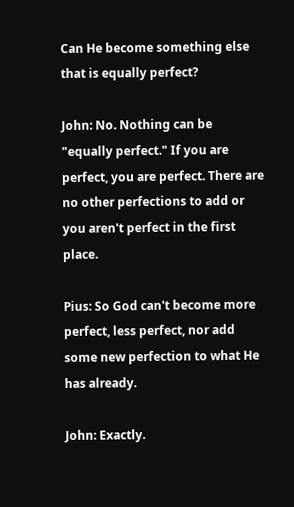Can He become something else that is equally perfect?

John: No. Nothing can be "equally perfect." If you are perfect, you are perfect. There are no other perfections to add or you aren't perfect in the first place.

Pius: So God can't become more perfect, less perfect, nor add some new perfection to what He has already.

John: Exactly.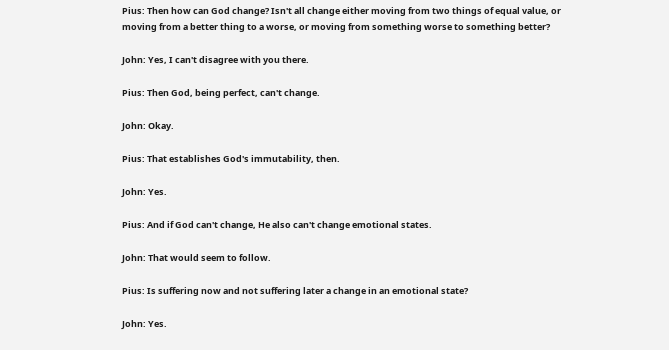Pius: Then how can God change? Isn't all change either moving from two things of equal value, or moving from a better thing to a worse, or moving from something worse to something better?

John: Yes, I can't disagree with you there.

Pius: Then God, being perfect, can't change.

John: Okay.

Pius: That establishes God's immutability, then.

John: Yes.

Pius: And if God can't change, He also can't change emotional states.

John: That would seem to follow.

Pius: Is suffering now and not suffering later a change in an emotional state?

John: Yes.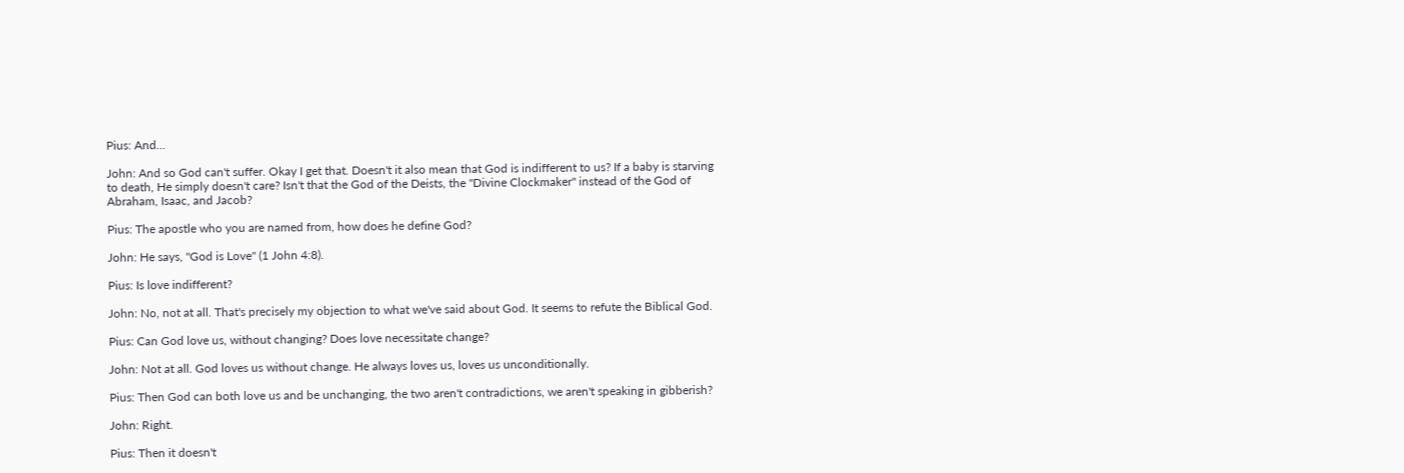Pius: And...

John: And so God can't suffer. Okay I get that. Doesn't it also mean that God is indifferent to us? If a baby is starving to death, He simply doesn't care? Isn't that the God of the Deists, the "Divine Clockmaker" instead of the God of Abraham, Isaac, and Jacob?

Pius: The apostle who you are named from, how does he define God?

John: He says, "God is Love" (1 John 4:8).

Pius: Is love indifferent?

John: No, not at all. That's precisely my objection to what we've said about God. It seems to refute the Biblical God.

Pius: Can God love us, without changing? Does love necessitate change?

John: Not at all. God loves us without change. He always loves us, loves us unconditionally.

Pius: Then God can both love us and be unchanging, the two aren't contradictions, we aren't speaking in gibberish?

John: Right.

Pius: Then it doesn't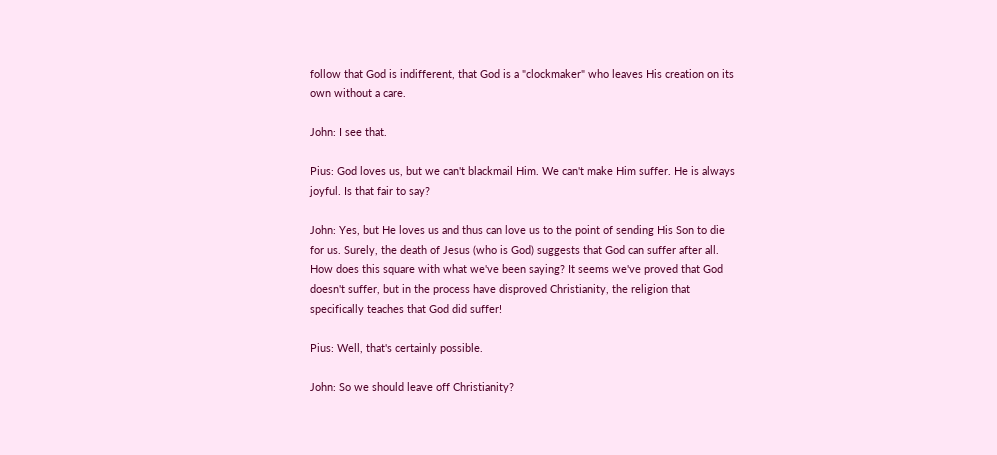follow that God is indifferent, that God is a "clockmaker" who leaves His creation on its own without a care.

John: I see that.

Pius: God loves us, but we can't blackmail Him. We can't make Him suffer. He is always joyful. Is that fair to say?

John: Yes, but He loves us and thus can love us to the point of sending His Son to die for us. Surely, the death of Jesus (who is God) suggests that God can suffer after all. How does this square with what we've been saying? It seems we've proved that God doesn't suffer, but in the process have disproved Christianity, the religion that specifically teaches that God did suffer!

Pius: Well, that's certainly possible.

John: So we should leave off Christianity?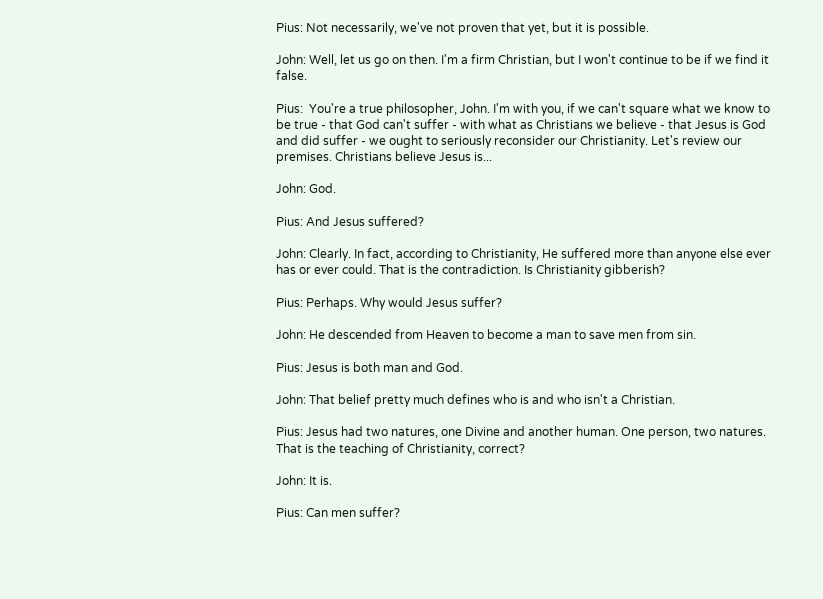Pius: Not necessarily, we've not proven that yet, but it is possible.

John: Well, let us go on then. I'm a firm Christian, but I won't continue to be if we find it false.

Pius:  You're a true philosopher, John. I'm with you, if we can't square what we know to be true - that God can't suffer - with what as Christians we believe - that Jesus is God and did suffer - we ought to seriously reconsider our Christianity. Let's review our premises. Christians believe Jesus is...

John: God.

Pius: And Jesus suffered?

John: Clearly. In fact, according to Christianity, He suffered more than anyone else ever has or ever could. That is the contradiction. Is Christianity gibberish?

Pius: Perhaps. Why would Jesus suffer?

John: He descended from Heaven to become a man to save men from sin.

Pius: Jesus is both man and God.

John: That belief pretty much defines who is and who isn't a Christian.

Pius: Jesus had two natures, one Divine and another human. One person, two natures. That is the teaching of Christianity, correct?

John: It is.

Pius: Can men suffer?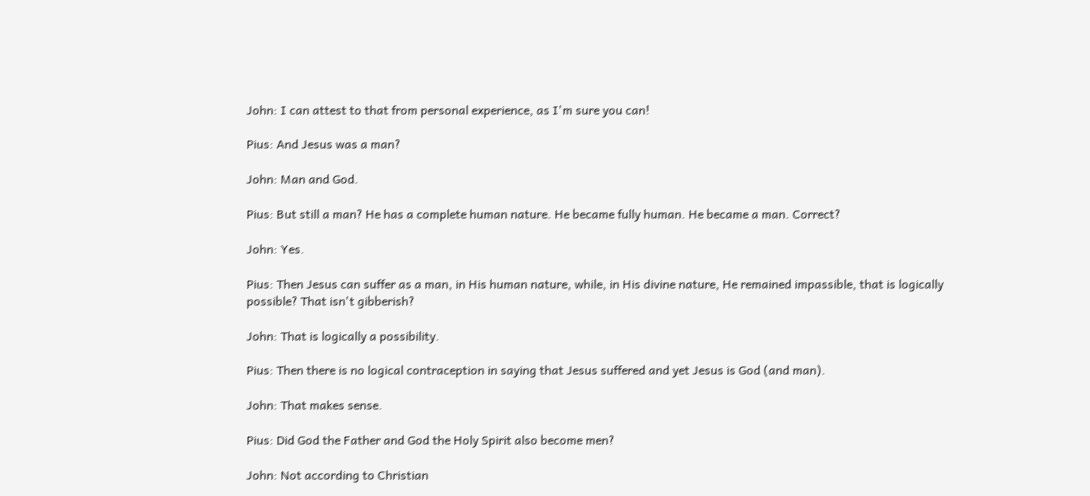John: I can attest to that from personal experience, as I'm sure you can!

Pius: And Jesus was a man?

John: Man and God.

Pius: But still a man? He has a complete human nature. He became fully human. He became a man. Correct?

John: Yes.

Pius: Then Jesus can suffer as a man, in His human nature, while, in His divine nature, He remained impassible, that is logically possible? That isn't gibberish?

John: That is logically a possibility.

Pius: Then there is no logical contraception in saying that Jesus suffered and yet Jesus is God (and man).

John: That makes sense.

Pius: Did God the Father and God the Holy Spirit also become men?

John: Not according to Christian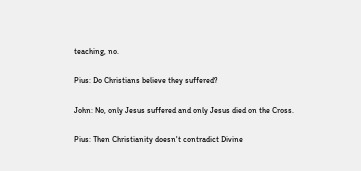teaching, no.

Pius: Do Christians believe they suffered?

John: No, only Jesus suffered and only Jesus died on the Cross.

Pius: Then Christianity doesn't contradict Divine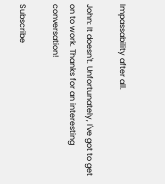Impassability after all.

John: It doesn't. Unfortunately, I've got to get on to work. Thanks for an interesting conversation!

Subscribe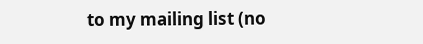to my mailing list (no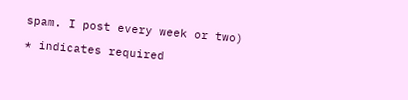spam. I post every week or two)

* indicates required